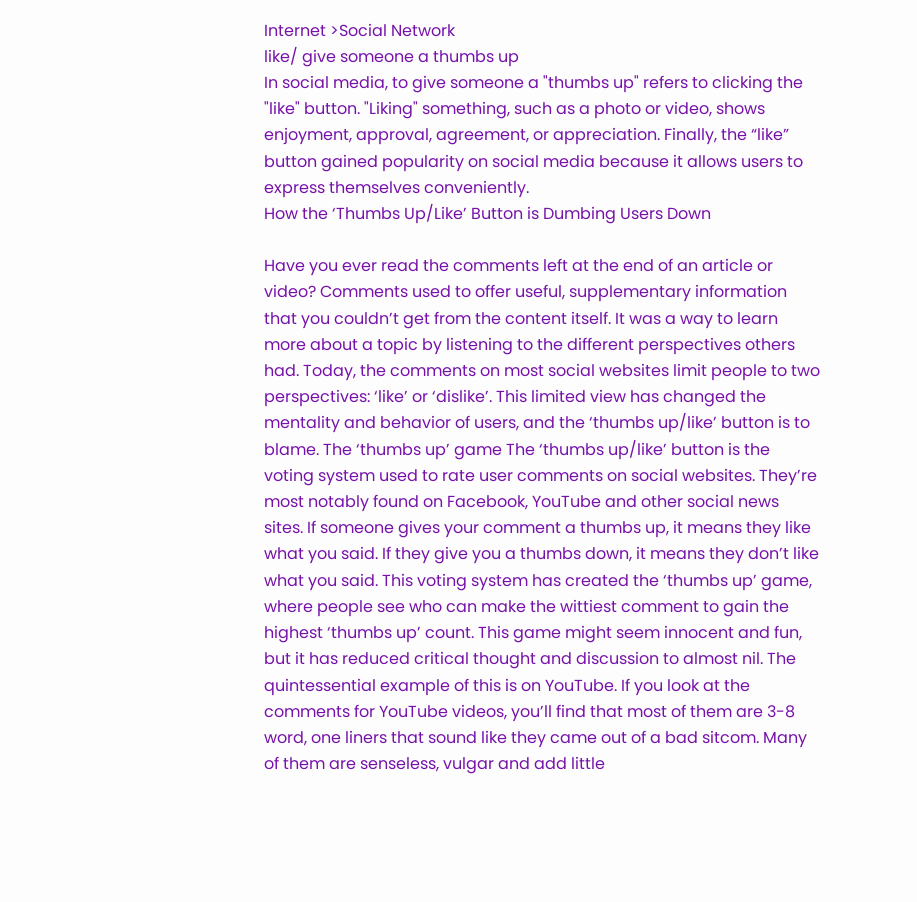Internet >Social Network
like/ give someone a thumbs up
In social media, to give someone a "thumbs up" refers to clicking the "like" button. "Liking" something, such as a photo or video, shows enjoyment, approval, agreement, or appreciation. Finally, the “like” button gained popularity on social media because it allows users to express themselves conveniently.
How the ‘Thumbs Up/Like’ Button is Dumbing Users Down

Have you ever read the comments left at the end of an article or video? Comments used to offer useful, supplementary information that you couldn’t get from the content itself. It was a way to learn more about a topic by listening to the different perspectives others had. Today, the comments on most social websites limit people to two perspectives: ‘like’ or ‘dislike’. This limited view has changed the mentality and behavior of users, and the ‘thumbs up/like’ button is to blame. The ‘thumbs up’ game The ‘thumbs up/like’ button is the voting system used to rate user comments on social websites. They’re most notably found on Facebook, YouTube and other social news sites. If someone gives your comment a thumbs up, it means they like what you said. If they give you a thumbs down, it means they don’t like what you said. This voting system has created the ‘thumbs up’ game, where people see who can make the wittiest comment to gain the highest ‘thumbs up’ count. This game might seem innocent and fun, but it has reduced critical thought and discussion to almost nil. The quintessential example of this is on YouTube. If you look at the comments for YouTube videos, you’ll find that most of them are 3-8 word, one liners that sound like they came out of a bad sitcom. Many of them are senseless, vulgar and add little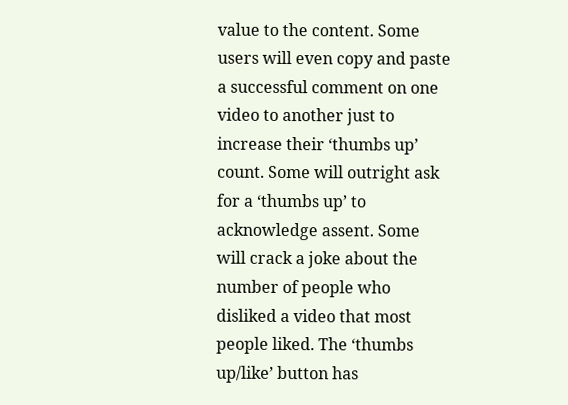value to the content. Some users will even copy and paste a successful comment on one video to another just to increase their ‘thumbs up’ count. Some will outright ask for a ‘thumbs up’ to acknowledge assent. Some will crack a joke about the number of people who disliked a video that most people liked. The ‘thumbs up/like’ button has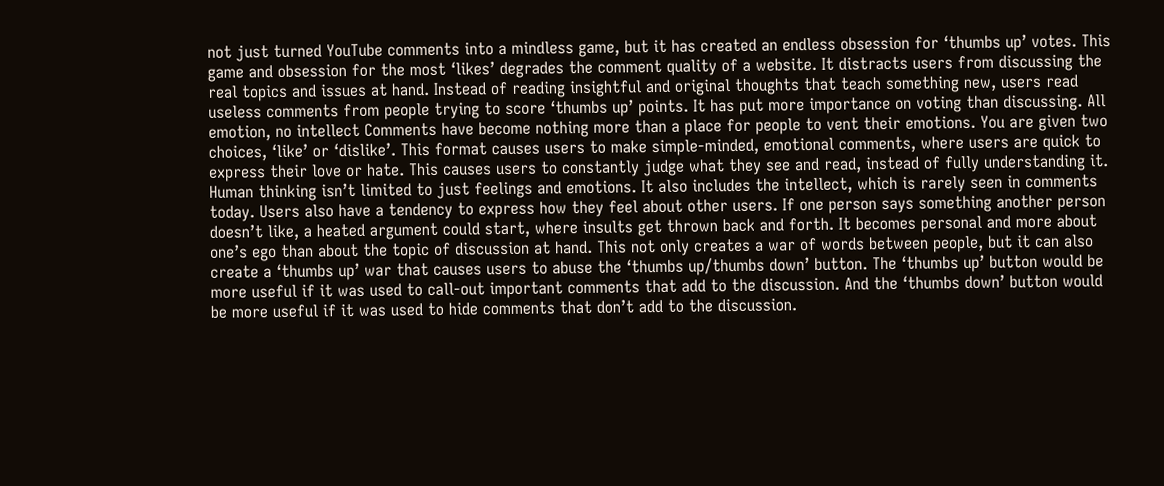not just turned YouTube comments into a mindless game, but it has created an endless obsession for ‘thumbs up’ votes. This game and obsession for the most ‘likes’ degrades the comment quality of a website. It distracts users from discussing the real topics and issues at hand. Instead of reading insightful and original thoughts that teach something new, users read useless comments from people trying to score ‘thumbs up’ points. It has put more importance on voting than discussing. All emotion, no intellect Comments have become nothing more than a place for people to vent their emotions. You are given two choices, ‘like’ or ‘dislike’. This format causes users to make simple-minded, emotional comments, where users are quick to express their love or hate. This causes users to constantly judge what they see and read, instead of fully understanding it. Human thinking isn’t limited to just feelings and emotions. It also includes the intellect, which is rarely seen in comments today. Users also have a tendency to express how they feel about other users. If one person says something another person doesn’t like, a heated argument could start, where insults get thrown back and forth. It becomes personal and more about one’s ego than about the topic of discussion at hand. This not only creates a war of words between people, but it can also create a ‘thumbs up’ war that causes users to abuse the ‘thumbs up/thumbs down’ button. The ‘thumbs up’ button would be more useful if it was used to call-out important comments that add to the discussion. And the ‘thumbs down’ button would be more useful if it was used to hide comments that don’t add to the discussion.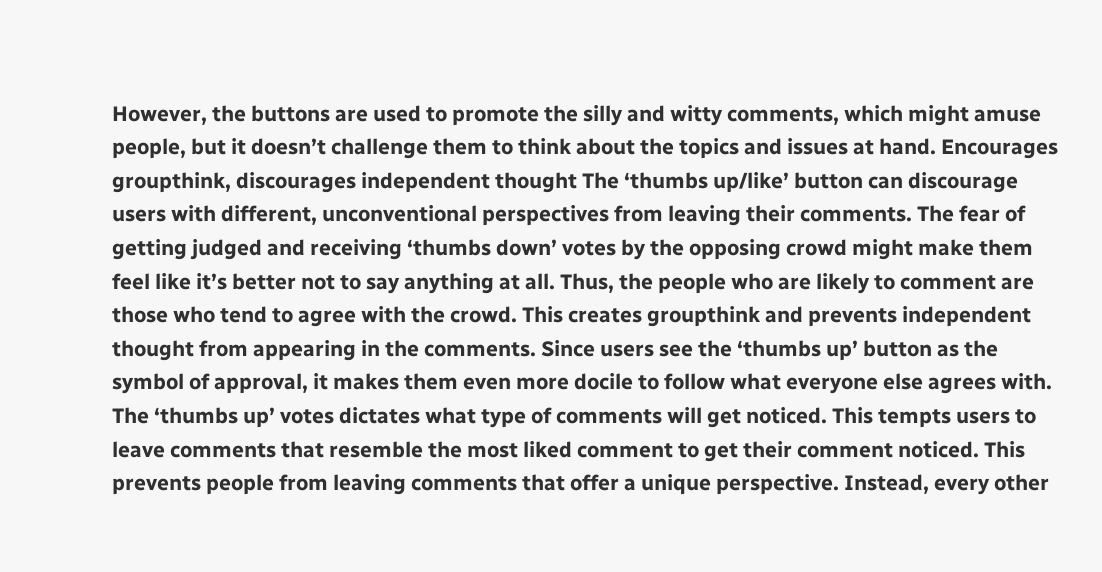However, the buttons are used to promote the silly and witty comments, which might amuse people, but it doesn’t challenge them to think about the topics and issues at hand. Encourages groupthink, discourages independent thought The ‘thumbs up/like’ button can discourage users with different, unconventional perspectives from leaving their comments. The fear of getting judged and receiving ‘thumbs down’ votes by the opposing crowd might make them feel like it’s better not to say anything at all. Thus, the people who are likely to comment are those who tend to agree with the crowd. This creates groupthink and prevents independent thought from appearing in the comments. Since users see the ‘thumbs up’ button as the symbol of approval, it makes them even more docile to follow what everyone else agrees with. The ‘thumbs up’ votes dictates what type of comments will get noticed. This tempts users to leave comments that resemble the most liked comment to get their comment noticed. This prevents people from leaving comments that offer a unique perspective. Instead, every other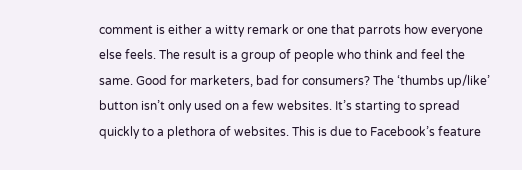comment is either a witty remark or one that parrots how everyone else feels. The result is a group of people who think and feel the same. Good for marketers, bad for consumers? The ‘thumbs up/like’ button isn’t only used on a few websites. It’s starting to spread quickly to a plethora of websites. This is due to Facebook’s feature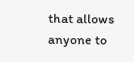that allows anyone to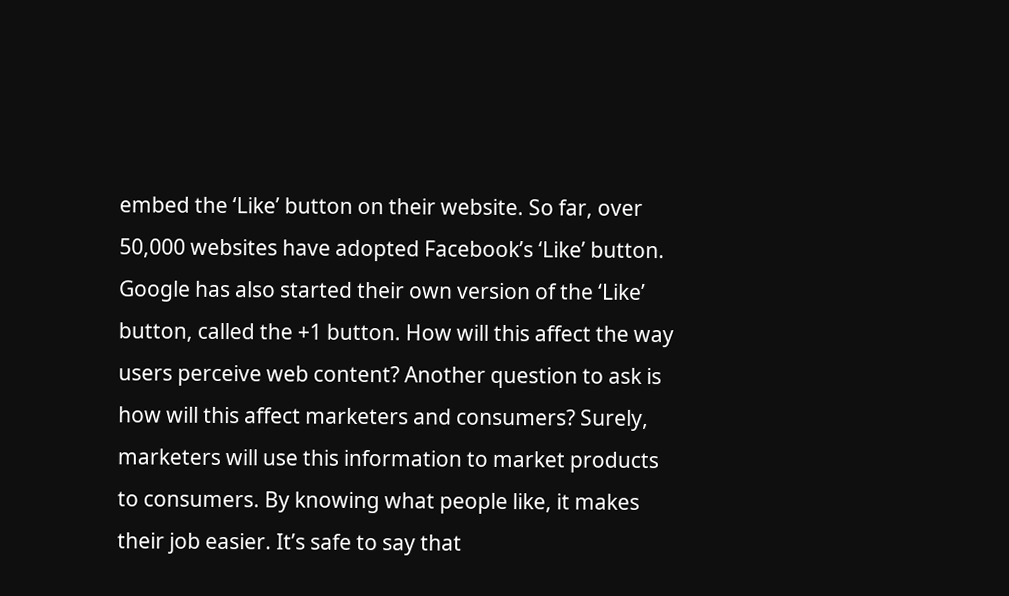embed the ‘Like’ button on their website. So far, over 50,000 websites have adopted Facebook’s ‘Like’ button. Google has also started their own version of the ‘Like’ button, called the +1 button. How will this affect the way users perceive web content? Another question to ask is how will this affect marketers and consumers? Surely, marketers will use this information to market products to consumers. By knowing what people like, it makes their job easier. It’s safe to say that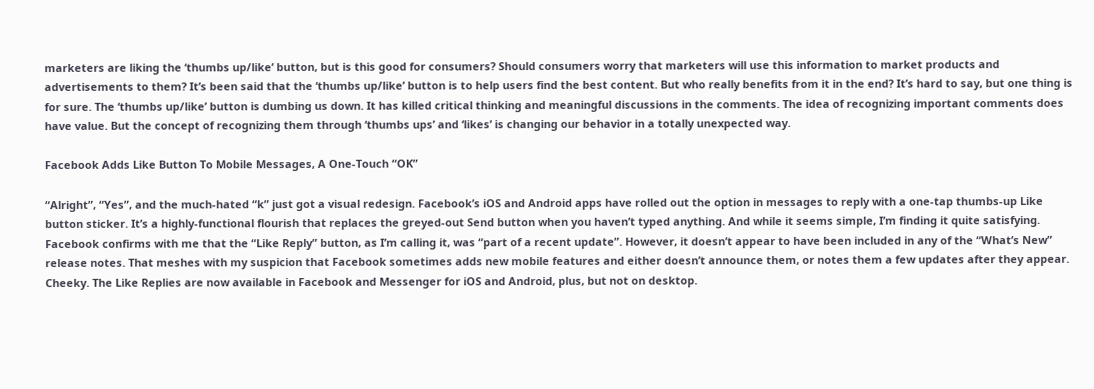marketers are liking the ‘thumbs up/like’ button, but is this good for consumers? Should consumers worry that marketers will use this information to market products and advertisements to them? It’s been said that the ‘thumbs up/like’ button is to help users find the best content. But who really benefits from it in the end? It’s hard to say, but one thing is for sure. The ‘thumbs up/like’ button is dumbing us down. It has killed critical thinking and meaningful discussions in the comments. The idea of recognizing important comments does have value. But the concept of recognizing them through ‘thumbs ups’ and ‘likes’ is changing our behavior in a totally unexpected way.

Facebook Adds Like Button To Mobile Messages, A One-Touch “OK”

“Alright”, “Yes”, and the much-hated “k” just got a visual redesign. Facebook’s iOS and Android apps have rolled out the option in messages to reply with a one-tap thumbs-up Like button sticker. It’s a highly-functional flourish that replaces the greyed-out Send button when you haven’t typed anything. And while it seems simple, I’m finding it quite satisfying. Facebook confirms with me that the “Like Reply” button, as I’m calling it, was “part of a recent update”. However, it doesn’t appear to have been included in any of the “What’s New” release notes. That meshes with my suspicion that Facebook sometimes adds new mobile features and either doesn’t announce them, or notes them a few updates after they appear. Cheeky. The Like Replies are now available in Facebook and Messenger for iOS and Android, plus, but not on desktop.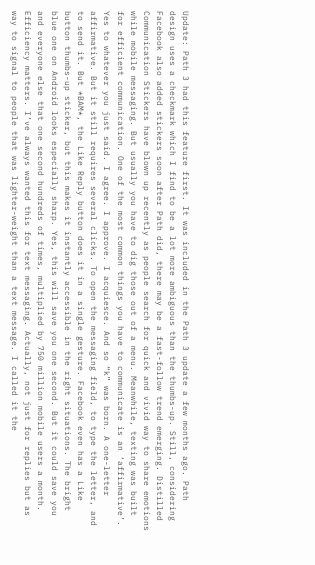Update: Path 3 had this feature first. It was included in the Path 3 update a few months ago. Path design uses a checkmark which I find to be a lot more ambiguous than the thumbs-up. Still, considering Facebook also added stickers soon after Path did, there may be a fast-follow trend emerging. Distilled Communication Stickers have blown up recently as people search for quick and vivid way to share emotions while mobile messaging. But usually you have to dig those out of a menu. Meanwhile, texting was built for efficient communication. One of the most common things you have to communicate is an ‘affirmative’. Yes to whatever you just said. I agree. I approve. I acquiesce. And so “k” was born. A one-letter affirmative. But it still requires several clicks. To open the messaging field, to type the letter, and to send it. But *BAM*, the Like Reply button does it in a single gesture. Facebook even has a Like button thumbs-up sticker, but this makes it instantly accessible in the right situations. The bright blue one on Android looks especially sharp. Yes, this will save you one second. But it could save you and everyone else that one second hundreds of times, multiplied by 750 million mobile users a month. Efficiency matters. I’ve always wanted this for text messaging. Actually, not just for replies but as way to signal to people that was lighter-weight than a text message. I called it the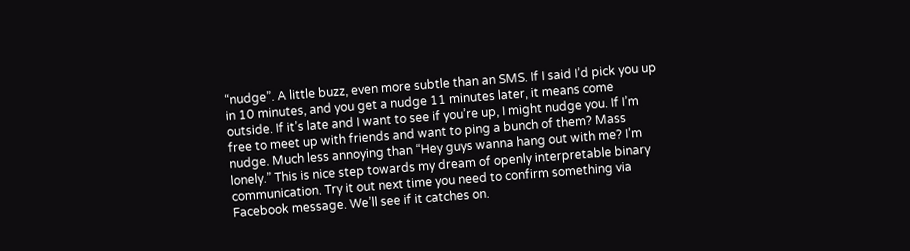“nudge”. A little buzz, even more subtle than an SMS. If I said I’d pick you up in 10 minutes, and you get a nudge 11 minutes later, it means come outside. If it’s late and I want to see if you’re up, I might nudge you. If I’m free to meet up with friends and want to ping a bunch of them? Mass nudge. Much less annoying than “Hey guys wanna hang out with me? I’m lonely.” This is nice step towards my dream of openly interpretable binary communication. Try it out next time you need to confirm something via Facebook message. We’ll see if it catches on.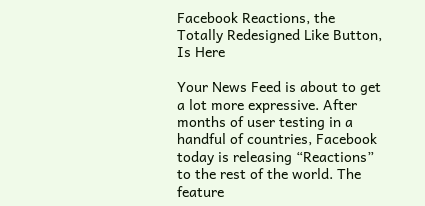Facebook Reactions, the Totally Redesigned Like Button, Is Here

Your News Feed is about to get a lot more expressive. After months of user testing in a handful of countries, Facebook today is releasing “Reactions” to the rest of the world. The feature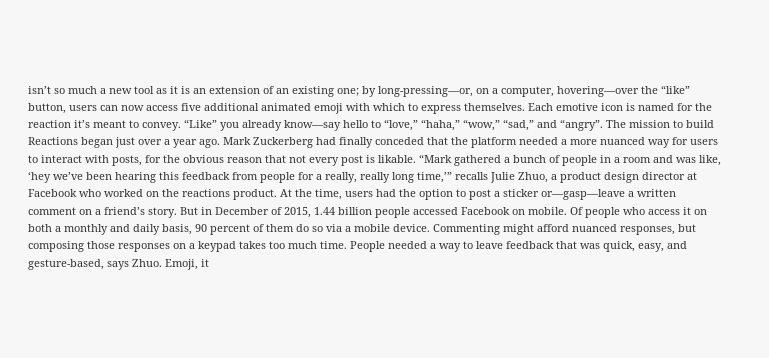isn’t so much a new tool as it is an extension of an existing one; by long-pressing—or, on a computer, hovering—over the “like” button, users can now access five additional animated emoji with which to express themselves. Each emotive icon is named for the reaction it’s meant to convey. “Like” you already know—say hello to “love,” “haha,” “wow,” “sad,” and “angry”. The mission to build Reactions began just over a year ago. Mark Zuckerberg had finally conceded that the platform needed a more nuanced way for users to interact with posts, for the obvious reason that not every post is likable. “Mark gathered a bunch of people in a room and was like, ‘hey we’ve been hearing this feedback from people for a really, really long time,’” recalls Julie Zhuo, a product design director at Facebook who worked on the reactions product. At the time, users had the option to post a sticker or—gasp—leave a written comment on a friend’s story. But in December of 2015, 1.44 billion people accessed Facebook on mobile. Of people who access it on both a monthly and daily basis, 90 percent of them do so via a mobile device. Commenting might afford nuanced responses, but composing those responses on a keypad takes too much time. People needed a way to leave feedback that was quick, easy, and gesture-based, says Zhuo. Emoji, it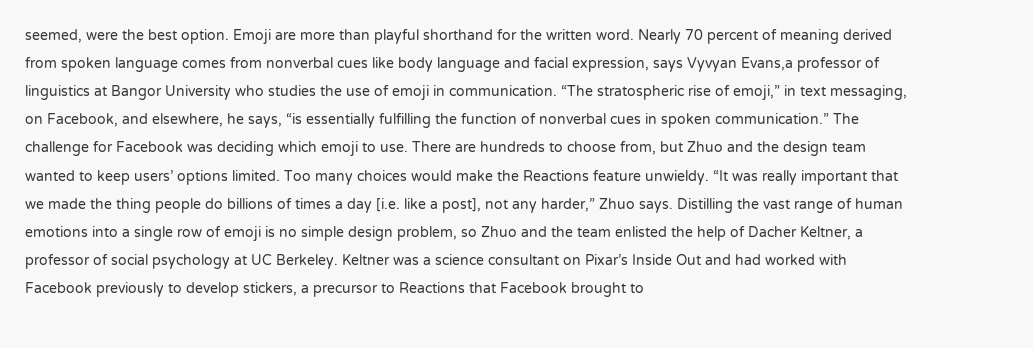seemed, were the best option. Emoji are more than playful shorthand for the written word. Nearly 70 percent of meaning derived from spoken language comes from nonverbal cues like body language and facial expression, says Vyvyan Evans,a professor of linguistics at Bangor University who studies the use of emoji in communication. “The stratospheric rise of emoji,” in text messaging, on Facebook, and elsewhere, he says, “is essentially fulfilling the function of nonverbal cues in spoken communication.” The challenge for Facebook was deciding which emoji to use. There are hundreds to choose from, but Zhuo and the design team wanted to keep users’ options limited. Too many choices would make the Reactions feature unwieldy. “It was really important that we made the thing people do billions of times a day [i.e. like a post], not any harder,” Zhuo says. Distilling the vast range of human emotions into a single row of emoji is no simple design problem, so Zhuo and the team enlisted the help of Dacher Keltner, a professor of social psychology at UC Berkeley. Keltner was a science consultant on Pixar’s Inside Out and had worked with Facebook previously to develop stickers, a precursor to Reactions that Facebook brought to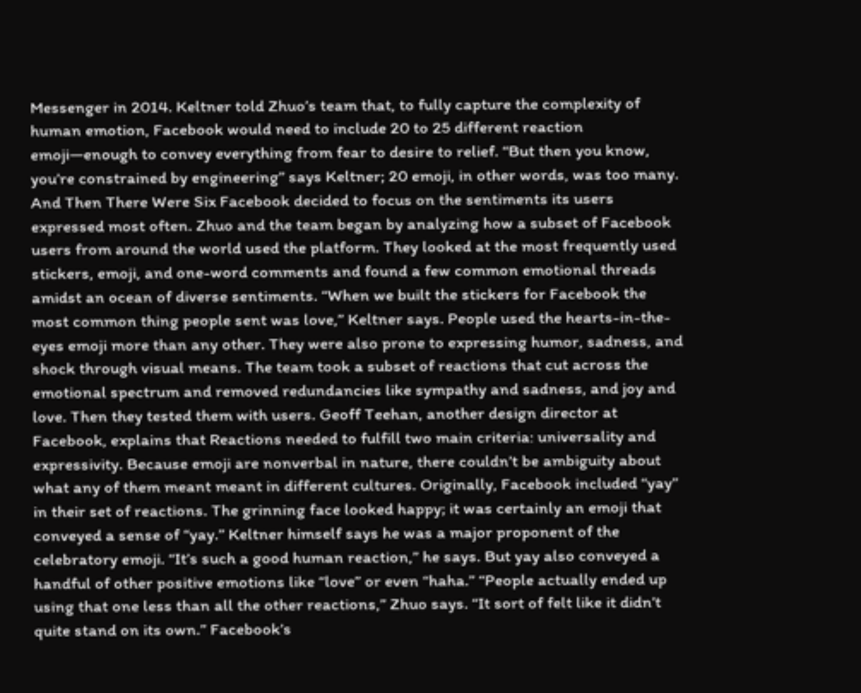Messenger in 2014. Keltner told Zhuo’s team that, to fully capture the complexity of human emotion, Facebook would need to include 20 to 25 different reaction emoji—enough to convey everything from fear to desire to relief. “But then you know, you’re constrained by engineering” says Keltner; 20 emoji, in other words, was too many. And Then There Were Six Facebook decided to focus on the sentiments its users expressed most often. Zhuo and the team began by analyzing how a subset of Facebook users from around the world used the platform. They looked at the most frequently used stickers, emoji, and one-word comments and found a few common emotional threads amidst an ocean of diverse sentiments. “When we built the stickers for Facebook the most common thing people sent was love,” Keltner says. People used the hearts-in-the-eyes emoji more than any other. They were also prone to expressing humor, sadness, and shock through visual means. The team took a subset of reactions that cut across the emotional spectrum and removed redundancies like sympathy and sadness, and joy and love. Then they tested them with users. Geoff Teehan, another design director at Facebook, explains that Reactions needed to fulfill two main criteria: universality and expressivity. Because emoji are nonverbal in nature, there couldn’t be ambiguity about what any of them meant meant in different cultures. Originally, Facebook included “yay” in their set of reactions. The grinning face looked happy; it was certainly an emoji that conveyed a sense of “yay.” Keltner himself says he was a major proponent of the celebratory emoji. “It’s such a good human reaction,” he says. But yay also conveyed a handful of other positive emotions like “love” or even “haha.” “People actually ended up using that one less than all the other reactions,” Zhuo says. “It sort of felt like it didn’t quite stand on its own.” Facebook’s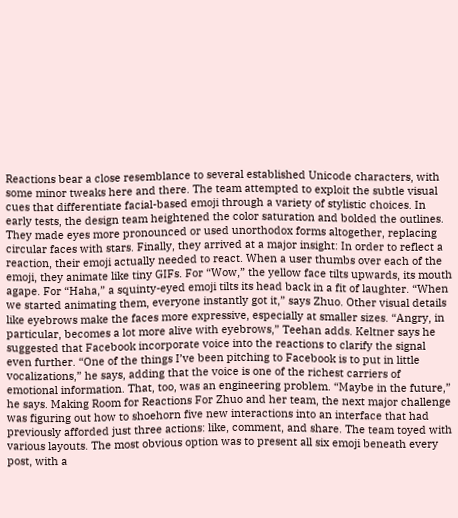Reactions bear a close resemblance to several established Unicode characters, with some minor tweaks here and there. The team attempted to exploit the subtle visual cues that differentiate facial-based emoji through a variety of stylistic choices. In early tests, the design team heightened the color saturation and bolded the outlines. They made eyes more pronounced or used unorthodox forms altogether, replacing circular faces with stars. Finally, they arrived at a major insight: In order to reflect a reaction, their emoji actually needed to react. When a user thumbs over each of the emoji, they animate like tiny GIFs. For “Wow,” the yellow face tilts upwards, its mouth agape. For “Haha,” a squinty-eyed emoji tilts its head back in a fit of laughter. “When we started animating them, everyone instantly got it,” says Zhuo. Other visual details like eyebrows make the faces more expressive, especially at smaller sizes. “Angry, in particular, becomes a lot more alive with eyebrows,” Teehan adds. Keltner says he suggested that Facebook incorporate voice into the reactions to clarify the signal even further. “One of the things I’ve been pitching to Facebook is to put in little vocalizations,” he says, adding that the voice is one of the richest carriers of emotional information. That, too, was an engineering problem. “Maybe in the future,” he says. Making Room for Reactions For Zhuo and her team, the next major challenge was figuring out how to shoehorn five new interactions into an interface that had previously afforded just three actions: like, comment, and share. The team toyed with various layouts. The most obvious option was to present all six emoji beneath every post, with a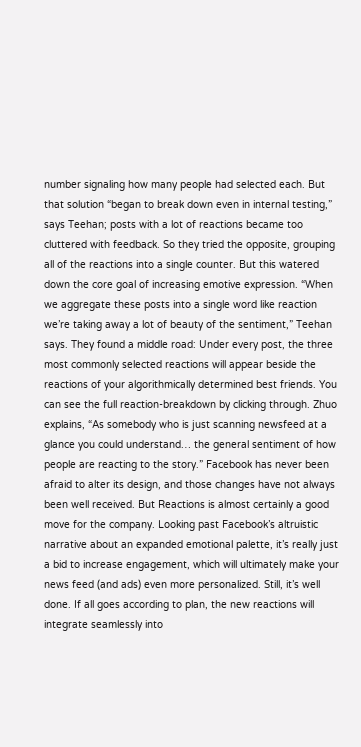number signaling how many people had selected each. But that solution “began to break down even in internal testing,” says Teehan; posts with a lot of reactions became too cluttered with feedback. So they tried the opposite, grouping all of the reactions into a single counter. But this watered down the core goal of increasing emotive expression. “When we aggregate these posts into a single word like reaction we’re taking away a lot of beauty of the sentiment,” Teehan says. They found a middle road: Under every post, the three most commonly selected reactions will appear beside the reactions of your algorithmically determined best friends. You can see the full reaction-breakdown by clicking through. Zhuo explains, “As somebody who is just scanning newsfeed at a glance you could understand… the general sentiment of how people are reacting to the story.” Facebook has never been afraid to alter its design, and those changes have not always been well received. But Reactions is almost certainly a good move for the company. Looking past Facebook’s altruistic narrative about an expanded emotional palette, it’s really just a bid to increase engagement, which will ultimately make your news feed (and ads) even more personalized. Still, it’s well done. If all goes according to plan, the new reactions will integrate seamlessly into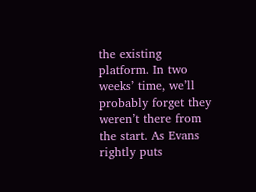the existing platform. In two weeks’ time, we’ll probably forget they weren’t there from the start. As Evans rightly puts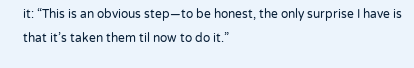it: “This is an obvious step—to be honest, the only surprise I have is that it’s taken them til now to do it.”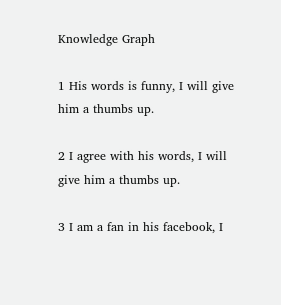Knowledge Graph

1 His words is funny, I will give him a thumbs up.

2 I agree with his words, I will give him a thumbs up.

3 I am a fan in his facebook, I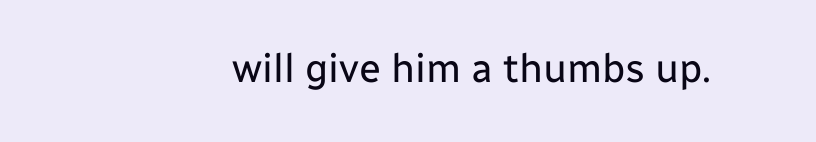will give him a thumbs up.